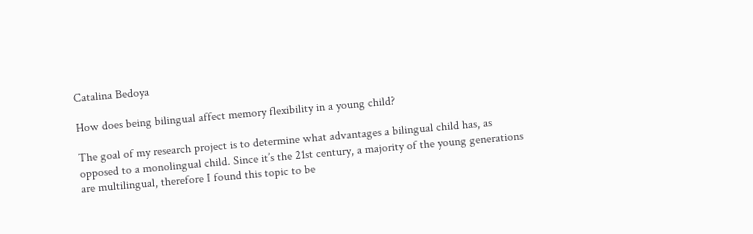Catalina Bedoya

How does being bilingual affect memory flexibility in a young child?

The goal of my research project is to determine what advantages a bilingual child has, as opposed to a monolingual child. Since it’s the 21st century, a majority of the young generations are multilingual, therefore I found this topic to be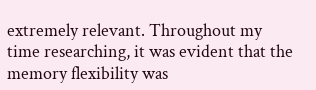extremely relevant. Throughout my time researching, it was evident that the memory flexibility was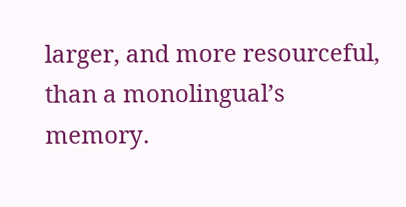larger, and more resourceful, than a monolingual’s memory.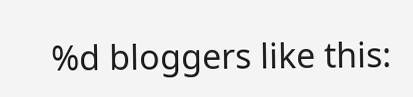%d bloggers like this: